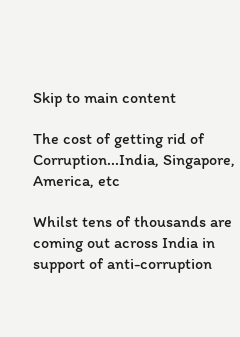Skip to main content

The cost of getting rid of Corruption...India, Singapore, America, etc

Whilst tens of thousands are coming out across India in support of anti-corruption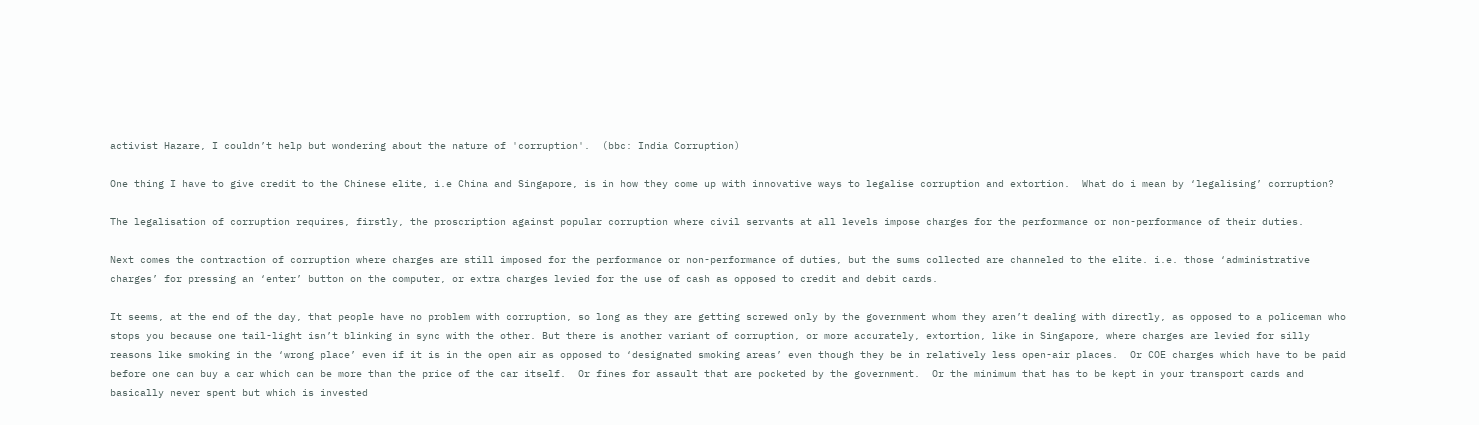activist Hazare, I couldn’t help but wondering about the nature of 'corruption'.  (bbc: India Corruption)

One thing I have to give credit to the Chinese elite, i.e China and Singapore, is in how they come up with innovative ways to legalise corruption and extortion.  What do i mean by ‘legalising’ corruption?

The legalisation of corruption requires, firstly, the proscription against popular corruption where civil servants at all levels impose charges for the performance or non-performance of their duties.

Next comes the contraction of corruption where charges are still imposed for the performance or non-performance of duties, but the sums collected are channeled to the elite. i.e. those ‘administrative charges’ for pressing an ‘enter’ button on the computer, or extra charges levied for the use of cash as opposed to credit and debit cards.

It seems, at the end of the day, that people have no problem with corruption, so long as they are getting screwed only by the government whom they aren’t dealing with directly, as opposed to a policeman who stops you because one tail-light isn’t blinking in sync with the other. But there is another variant of corruption, or more accurately, extortion, like in Singapore, where charges are levied for silly reasons like smoking in the ‘wrong place’ even if it is in the open air as opposed to ‘designated smoking areas’ even though they be in relatively less open-air places.  Or COE charges which have to be paid before one can buy a car which can be more than the price of the car itself.  Or fines for assault that are pocketed by the government.  Or the minimum that has to be kept in your transport cards and basically never spent but which is invested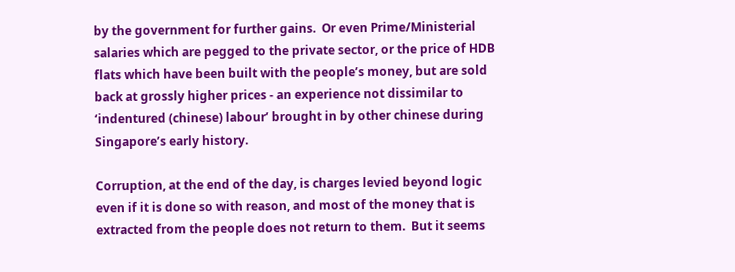by the government for further gains.  Or even Prime/Ministerial salaries which are pegged to the private sector, or the price of HDB flats which have been built with the people’s money, but are sold back at grossly higher prices - an experience not dissimilar to ‘indentured (chinese) labour’ brought in by other chinese during Singapore’s early history.

Corruption, at the end of the day, is charges levied beyond logic even if it is done so with reason, and most of the money that is extracted from the people does not return to them.  But it seems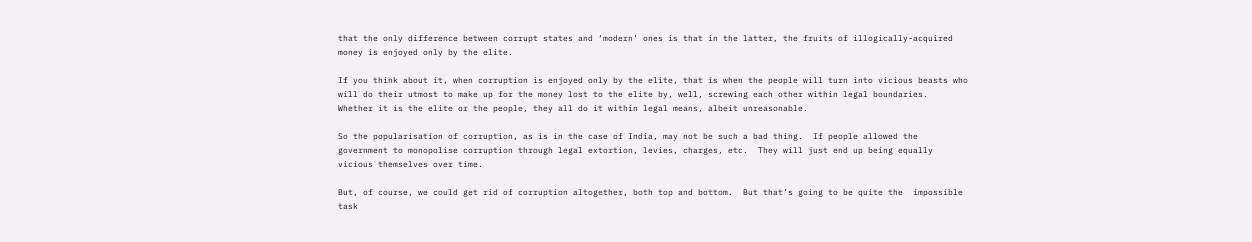that the only difference between corrupt states and ‘modern’ ones is that in the latter, the fruits of illogically-acquired money is enjoyed only by the elite.

If you think about it, when corruption is enjoyed only by the elite, that is when the people will turn into vicious beasts who will do their utmost to make up for the money lost to the elite by, well, screwing each other within legal boundaries.  Whether it is the elite or the people, they all do it within legal means, albeit unreasonable.

So the popularisation of corruption, as is in the case of India, may not be such a bad thing.  If people allowed the government to monopolise corruption through legal extortion, levies, charges, etc.  They will just end up being equally vicious themselves over time.

But, of course, we could get rid of corruption altogether, both top and bottom.  But that’s going to be quite the  impossible task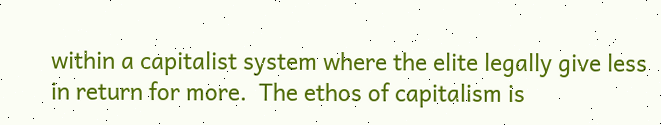within a capitalist system where the elite legally give less in return for more.  The ethos of capitalism is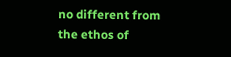no different from the ethos of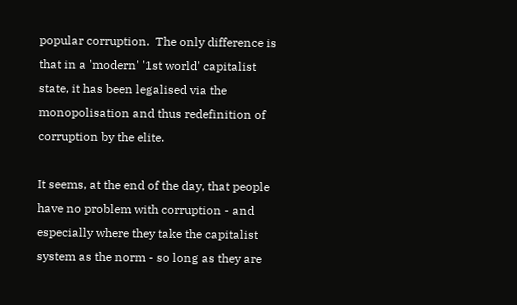popular corruption.  The only difference is that in a 'modern' '1st world' capitalist state, it has been legalised via the monopolisation and thus redefinition of corruption by the elite.

It seems, at the end of the day, that people have no problem with corruption - and especially where they take the capitalist system as the norm - so long as they are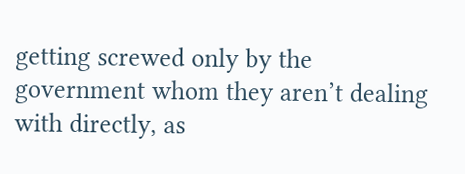getting screwed only by the government whom they aren’t dealing with directly, as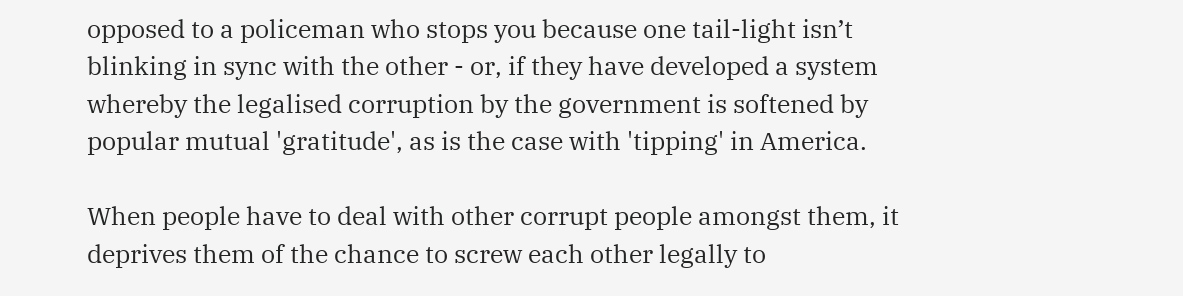opposed to a policeman who stops you because one tail-light isn’t blinking in sync with the other - or, if they have developed a system whereby the legalised corruption by the government is softened by popular mutual 'gratitude', as is the case with 'tipping' in America.

When people have to deal with other corrupt people amongst them, it deprives them of the chance to screw each other legally to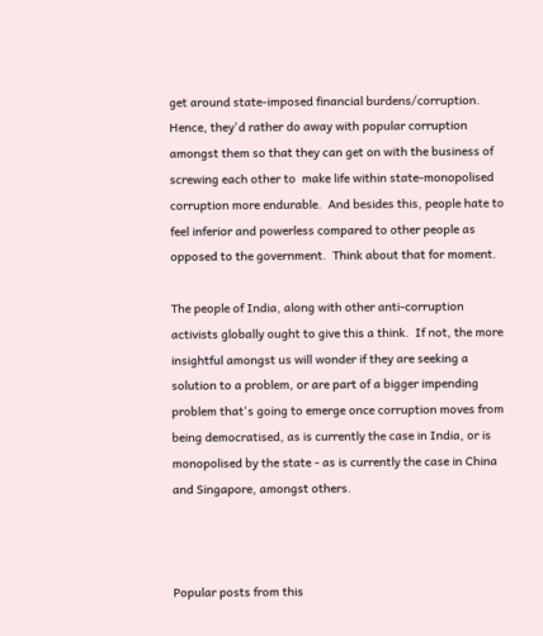get around state-imposed financial burdens/corruption.  Hence, they'd rather do away with popular corruption amongst them so that they can get on with the business of screwing each other to  make life within state-monopolised corruption more endurable.  And besides this, people hate to feel inferior and powerless compared to other people as opposed to the government.  Think about that for moment.

The people of India, along with other anti-corruption activists globally ought to give this a think.  If not, the more insightful amongst us will wonder if they are seeking a solution to a problem, or are part of a bigger impending problem that's going to emerge once corruption moves from being democratised, as is currently the case in India, or is monopolised by the state - as is currently the case in China and Singapore, amongst others.



Popular posts from this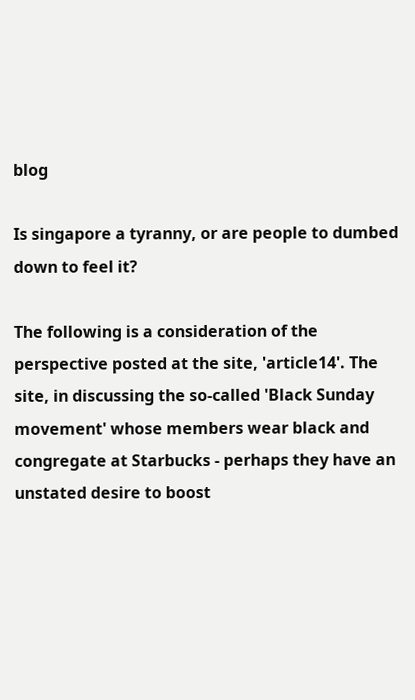blog

Is singapore a tyranny, or are people to dumbed down to feel it?

The following is a consideration of the perspective posted at the site, 'article14'. The site, in discussing the so-called 'Black Sunday movement' whose members wear black and congregate at Starbucks - perhaps they have an unstated desire to boost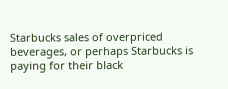Starbucks sales of overpriced beverages, or perhaps Starbucks is paying for their black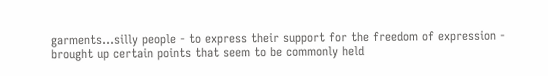garments...silly people - to express their support for the freedom of expression - brought up certain points that seem to be commonly held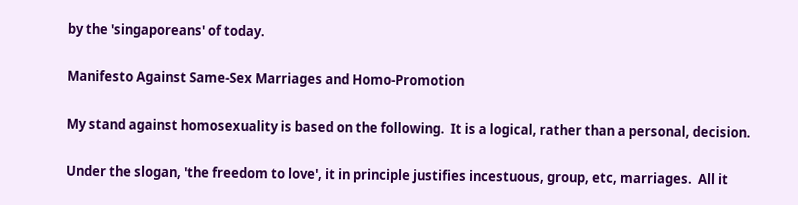by the 'singaporeans' of today.

Manifesto Against Same-Sex Marriages and Homo-Promotion

My stand against homosexuality is based on the following.  It is a logical, rather than a personal, decision.

Under the slogan, 'the freedom to love', it in principle justifies incestuous, group, etc, marriages.  All it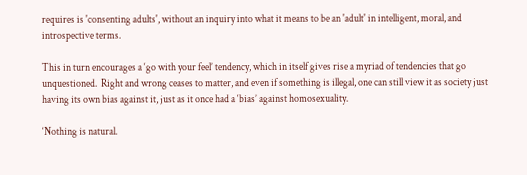requires is 'consenting adults', without an inquiry into what it means to be an 'adult' in intelligent, moral, and introspective terms.

This in turn encourages a ‘go with your feel’ tendency, which in itself gives rise a myriad of tendencies that go unquestioned.  Right and wrong ceases to matter, and even if something is illegal, one can still view it as society just having its own bias against it, just as it once had a ‘bias’ against homosexuality.

‘Nothing is natural.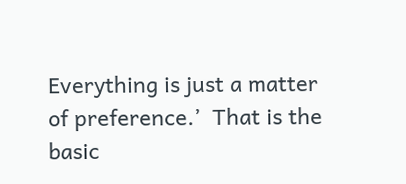Everything is just a matter of preference.’  That is the basic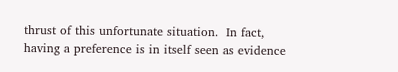thrust of this unfortunate situation.  In fact, having a preference is in itself seen as evidence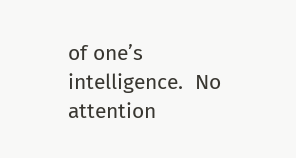of one’s intelligence.  No attention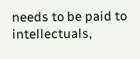needs to be paid to intellectuals,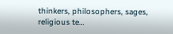thinkers, philosophers, sages, religious te…